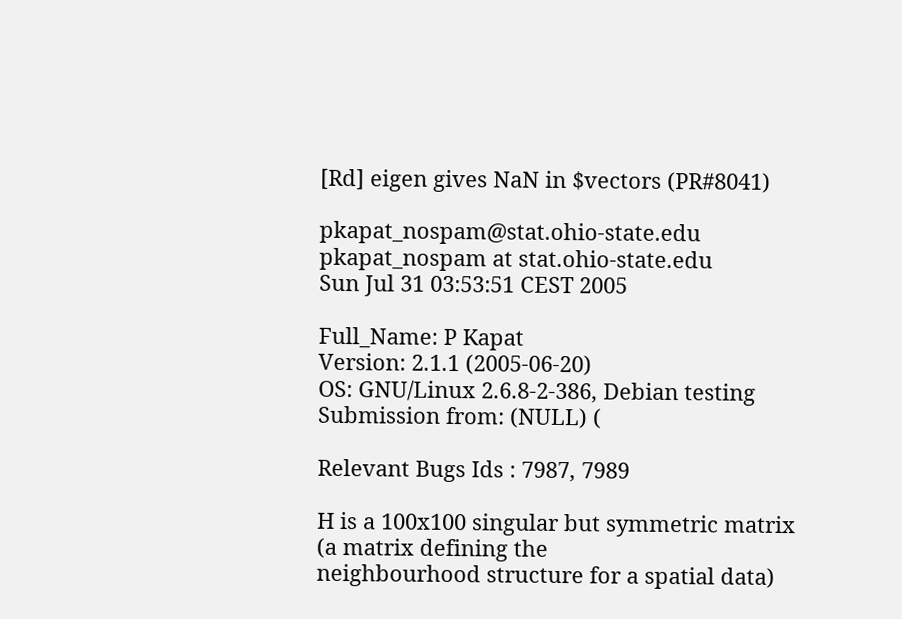[Rd] eigen gives NaN in $vectors (PR#8041)

pkapat_nospam@stat.ohio-state.edu pkapat_nospam at stat.ohio-state.edu
Sun Jul 31 03:53:51 CEST 2005

Full_Name: P Kapat
Version: 2.1.1 (2005-06-20)
OS: GNU/Linux 2.6.8-2-386, Debian testing
Submission from: (NULL) (

Relevant Bugs Ids : 7987, 7989

H is a 100x100 singular but symmetric matrix (a matrix defining the
neighbourhood structure for a spatial data)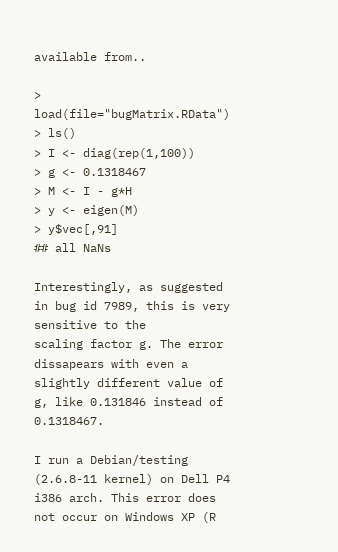available from..

> load(file="bugMatrix.RData")
> ls()
> I <- diag(rep(1,100))
> g <- 0.1318467
> M <- I - g*H
> y <- eigen(M)
> y$vec[,91]
## all NaNs

Interestingly, as suggested in bug id 7989, this is very sensitive to the
scaling factor g. The error dissapears with even a slightly different value of
g, like 0.131846 instead of 0.1318467.

I run a Debian/testing (2.6.8-11 kernel) on Dell P4 i386 arch. This error does
not occur on Windows XP (R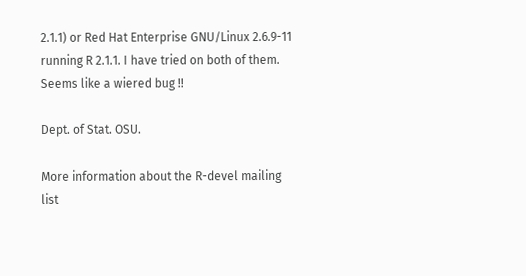2.1.1) or Red Hat Enterprise GNU/Linux 2.6.9-11
running R 2.1.1. I have tried on both of them. Seems like a wiered bug !!

Dept. of Stat. OSU.

More information about the R-devel mailing list